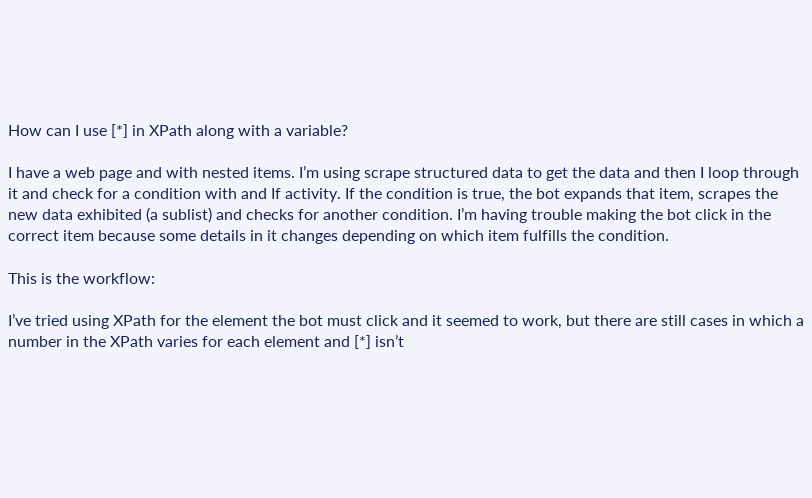How can I use [*] in XPath along with a variable?

I have a web page and with nested items. I’m using scrape structured data to get the data and then I loop through it and check for a condition with and If activity. If the condition is true, the bot expands that item, scrapes the new data exhibited (a sublist) and checks for another condition. I’m having trouble making the bot click in the correct item because some details in it changes depending on which item fulfills the condition.

This is the workflow:

I’ve tried using XPath for the element the bot must click and it seemed to work, but there are still cases in which a number in the XPath varies for each element and [*] isn’t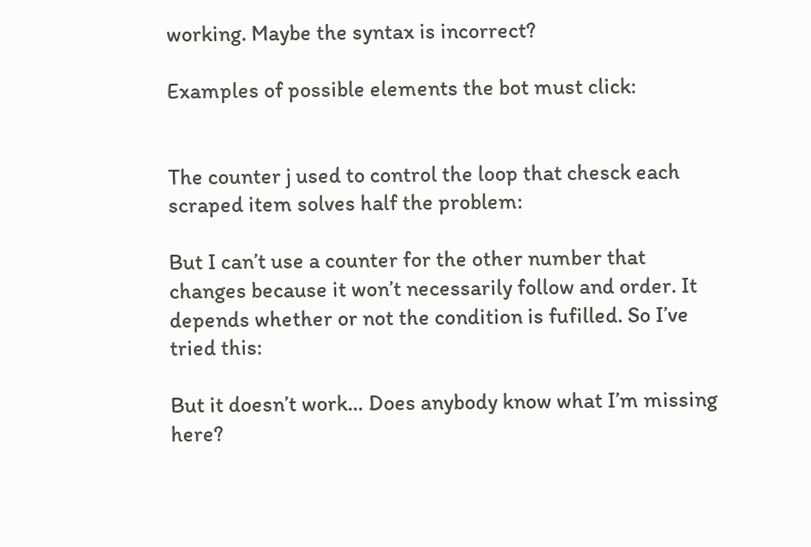working. Maybe the syntax is incorrect?

Examples of possible elements the bot must click:


The counter j used to control the loop that chesck each scraped item solves half the problem:

But I can’t use a counter for the other number that changes because it won’t necessarily follow and order. It depends whether or not the condition is fufilled. So I’ve tried this:

But it doesn’t work… Does anybody know what I’m missing here?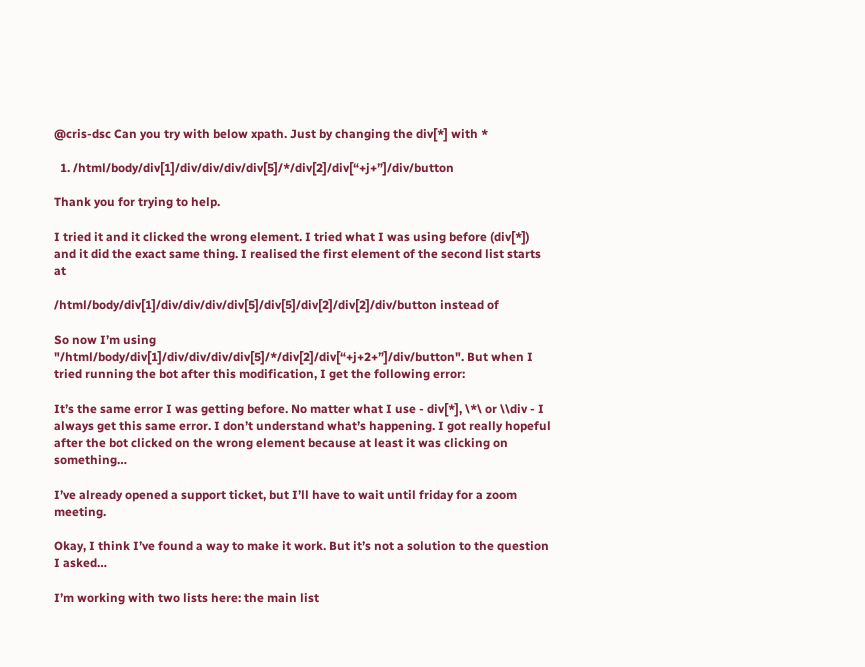@cris-dsc Can you try with below xpath. Just by changing the div[*] with *

  1. /html/body/div[1]/div/div/div/div[5]/*/div[2]/div[“+j+”]/div/button

Thank you for trying to help.

I tried it and it clicked the wrong element. I tried what I was using before (div[*]) and it did the exact same thing. I realised the first element of the second list starts at

/html/body/div[1]/div/div/div/div[5]/div[5]/div[2]/div[2]/div/button instead of

So now I’m using "/html/body/div[1]/div/div/div/div[5]/*/div[2]/div[“+j+2+”]/div/button". But when I tried running the bot after this modification, I get the following error:

It’s the same error I was getting before. No matter what I use - div[*], \*\ or \\div - I always get this same error. I don’t understand what’s happening. I got really hopeful after the bot clicked on the wrong element because at least it was clicking on something…

I’ve already opened a support ticket, but I’ll have to wait until friday for a zoom meeting.

Okay, I think I’ve found a way to make it work. But it’s not a solution to the question I asked…

I’m working with two lists here: the main list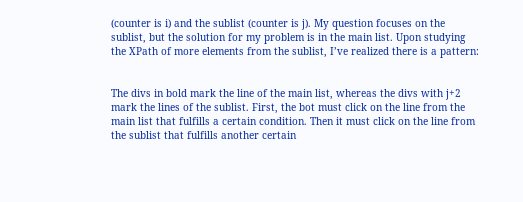(counter is i) and the sublist (counter is j). My question focuses on the sublist, but the solution for my problem is in the main list. Upon studying the XPath of more elements from the sublist, I’ve realized there is a pattern:


The divs in bold mark the line of the main list, whereas the divs with j+2 mark the lines of the sublist. First, the bot must click on the line from the main list that fulfills a certain condition. Then it must click on the line from the sublist that fulfills another certain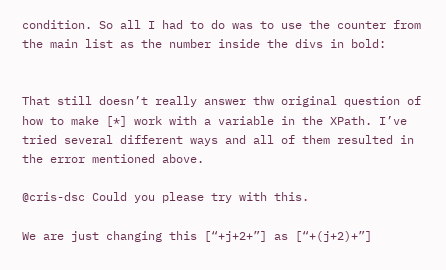condition. So all I had to do was to use the counter from the main list as the number inside the divs in bold:


That still doesn’t really answer thw original question of how to make [*] work with a variable in the XPath. I’ve tried several different ways and all of them resulted in the error mentioned above.

@cris-dsc Could you please try with this.

We are just changing this [“+j+2+”] as [“+(j+2)+”]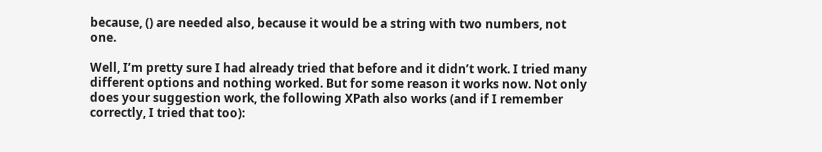because, () are needed also, because it would be a string with two numbers, not one.

Well, I’m pretty sure I had already tried that before and it didn’t work. I tried many different options and nothing worked. But for some reason it works now. Not only does your suggestion work, the following XPath also works (and if I remember correctly, I tried that too):